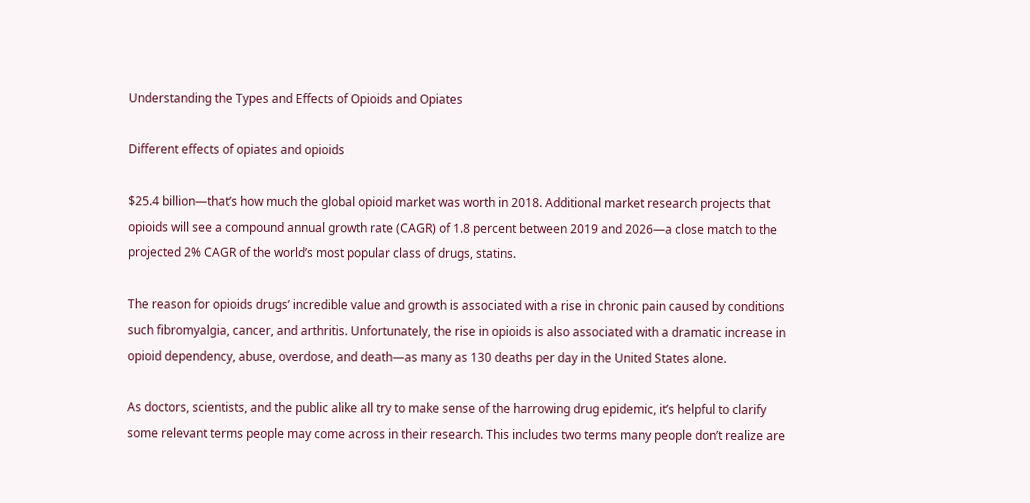Understanding the Types and Effects of Opioids and Opiates

Different effects of opiates and opioids

$25.4 billion—that’s how much the global opioid market was worth in 2018. Additional market research projects that opioids will see a compound annual growth rate (CAGR) of 1.8 percent between 2019 and 2026—a close match to the projected 2% CAGR of the world’s most popular class of drugs, statins.

The reason for opioids drugs’ incredible value and growth is associated with a rise in chronic pain caused by conditions such fibromyalgia, cancer, and arthritis. Unfortunately, the rise in opioids is also associated with a dramatic increase in opioid dependency, abuse, overdose, and death—as many as 130 deaths per day in the United States alone.

As doctors, scientists, and the public alike all try to make sense of the harrowing drug epidemic, it’s helpful to clarify some relevant terms people may come across in their research. This includes two terms many people don’t realize are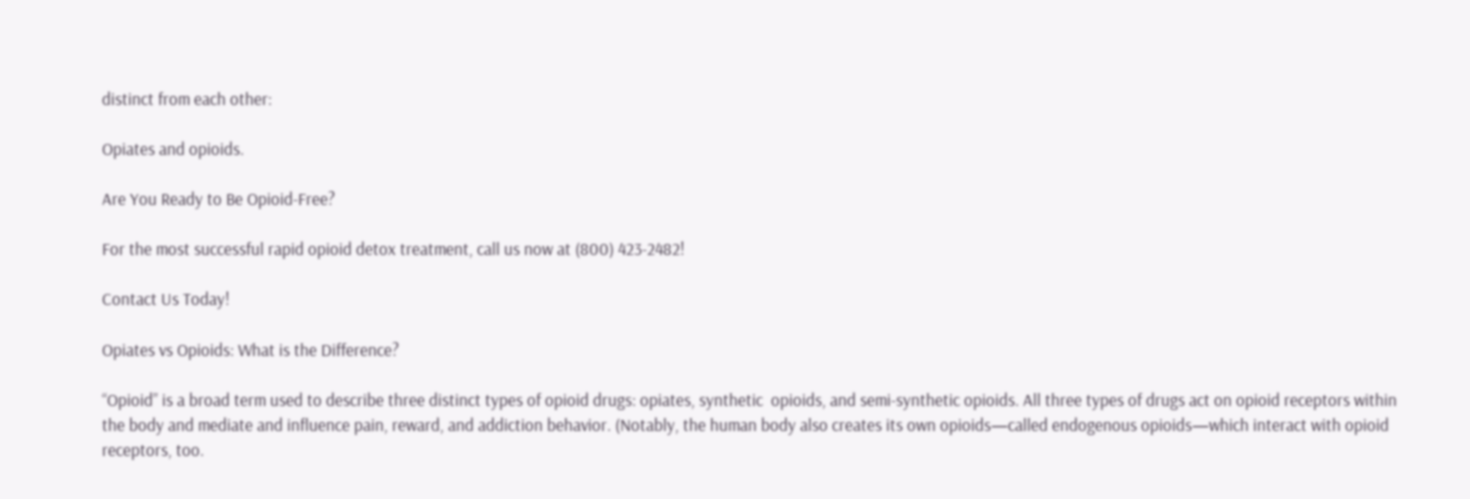distinct from each other:

Opiates and opioids.

Are You Ready to Be Opioid-Free?

For the most successful rapid opioid detox treatment, call us now at (800) 423-2482!

Contact Us Today!

Opiates vs Opioids: What is the Difference?

“Opioid” is a broad term used to describe three distinct types of opioid drugs: opiates, synthetic  opioids, and semi-synthetic opioids. All three types of drugs act on opioid receptors within the body and mediate and influence pain, reward, and addiction behavior. (Notably, the human body also creates its own opioids—called endogenous opioids—which interact with opioid receptors, too.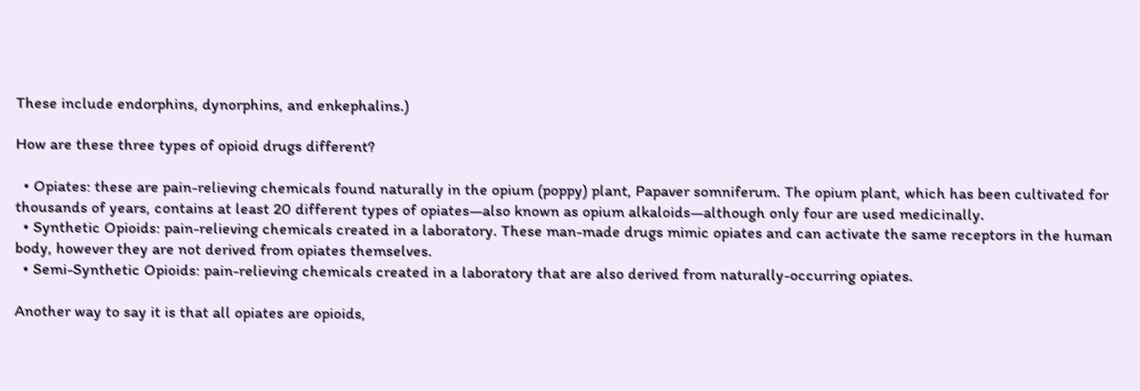These include endorphins, dynorphins, and enkephalins.)

How are these three types of opioid drugs different?

  • Opiates: these are pain-relieving chemicals found naturally in the opium (poppy) plant, Papaver somniferum. The opium plant, which has been cultivated for thousands of years, contains at least 20 different types of opiates—also known as opium alkaloids—although only four are used medicinally.
  • Synthetic Opioids: pain-relieving chemicals created in a laboratory. These man-made drugs mimic opiates and can activate the same receptors in the human body, however they are not derived from opiates themselves.
  • Semi-Synthetic Opioids: pain-relieving chemicals created in a laboratory that are also derived from naturally-occurring opiates.

Another way to say it is that all opiates are opioids,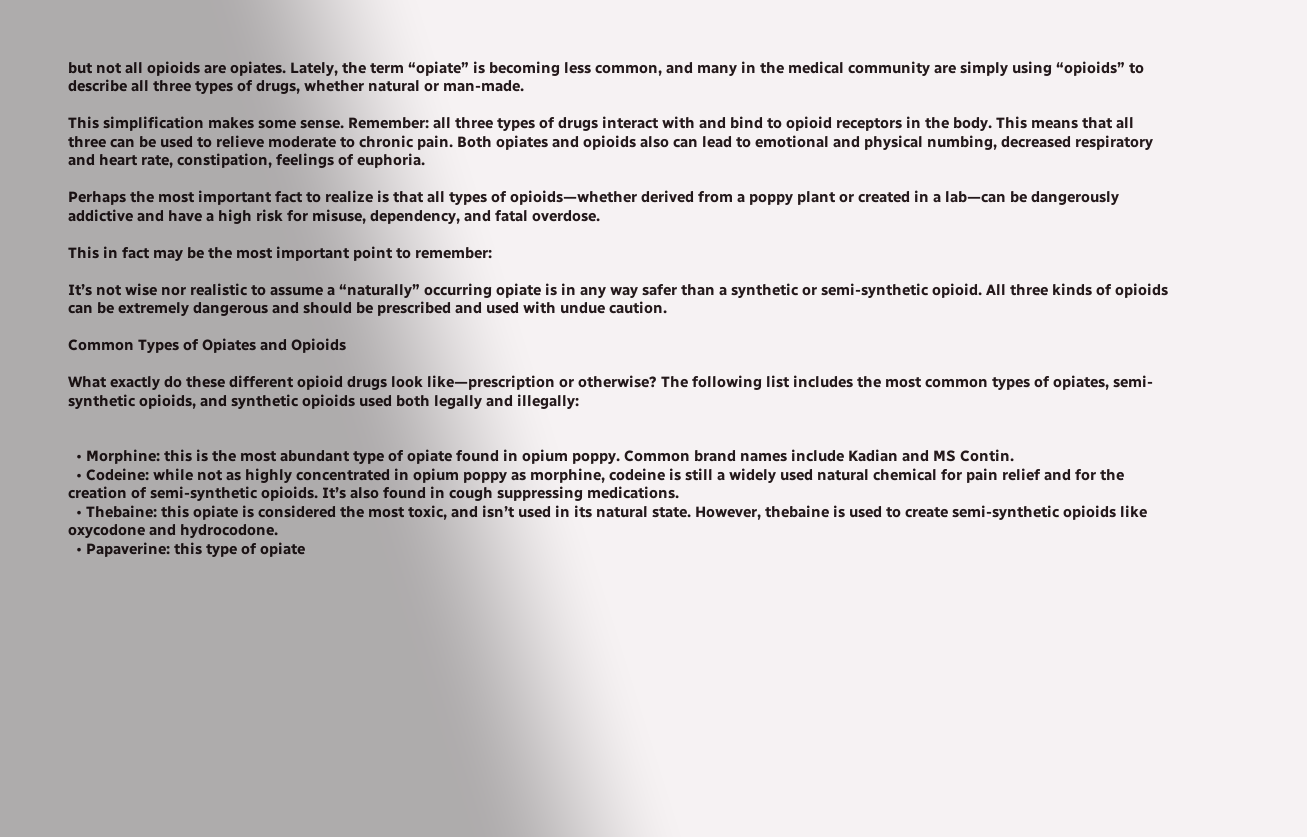but not all opioids are opiates. Lately, the term “opiate” is becoming less common, and many in the medical community are simply using “opioids” to describe all three types of drugs, whether natural or man-made.

This simplification makes some sense. Remember: all three types of drugs interact with and bind to opioid receptors in the body. This means that all three can be used to relieve moderate to chronic pain. Both opiates and opioids also can lead to emotional and physical numbing, decreased respiratory and heart rate, constipation, feelings of euphoria.

Perhaps the most important fact to realize is that all types of opioids—whether derived from a poppy plant or created in a lab—can be dangerously addictive and have a high risk for misuse, dependency, and fatal overdose.

This in fact may be the most important point to remember:

It’s not wise nor realistic to assume a “naturally” occurring opiate is in any way safer than a synthetic or semi-synthetic opioid. All three kinds of opioids can be extremely dangerous and should be prescribed and used with undue caution.

Common Types of Opiates and Opioids

What exactly do these different opioid drugs look like—prescription or otherwise? The following list includes the most common types of opiates, semi-synthetic opioids, and synthetic opioids used both legally and illegally:


  • Morphine: this is the most abundant type of opiate found in opium poppy. Common brand names include Kadian and MS Contin.
  • Codeine: while not as highly concentrated in opium poppy as morphine, codeine is still a widely used natural chemical for pain relief and for the creation of semi-synthetic opioids. It’s also found in cough suppressing medications.
  • Thebaine: this opiate is considered the most toxic, and isn’t used in its natural state. However, thebaine is used to create semi-synthetic opioids like oxycodone and hydrocodone.
  • Papaverine: this type of opiate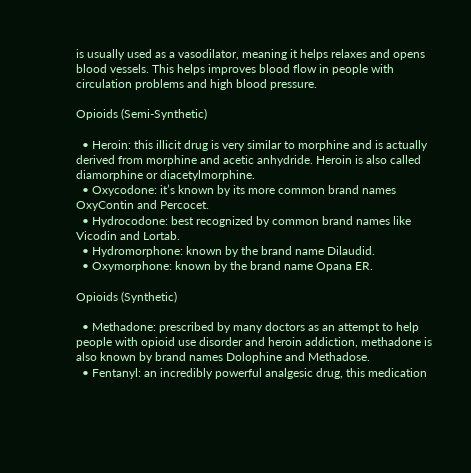is usually used as a vasodilator, meaning it helps relaxes and opens blood vessels. This helps improves blood flow in people with circulation problems and high blood pressure.

Opioids (Semi-Synthetic)

  • Heroin: this illicit drug is very similar to morphine and is actually derived from morphine and acetic anhydride. Heroin is also called diamorphine or diacetylmorphine.
  • Oxycodone: it’s known by its more common brand names OxyContin and Percocet.
  • Hydrocodone: best recognized by common brand names like Vicodin and Lortab.
  • Hydromorphone: known by the brand name Dilaudid.
  • Oxymorphone: known by the brand name Opana ER.

Opioids (Synthetic)

  • Methadone: prescribed by many doctors as an attempt to help people with opioid use disorder and heroin addiction, methadone is also known by brand names Dolophine and Methadose.
  • Fentanyl: an incredibly powerful analgesic drug, this medication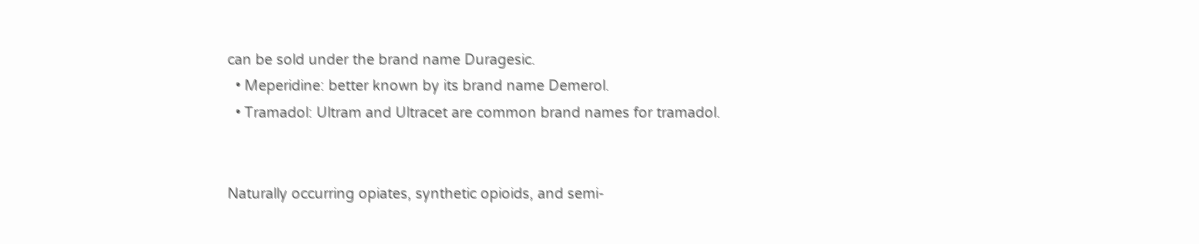can be sold under the brand name Duragesic.
  • Meperidine: better known by its brand name Demerol.
  • Tramadol: Ultram and Ultracet are common brand names for tramadol.


Naturally occurring opiates, synthetic opioids, and semi-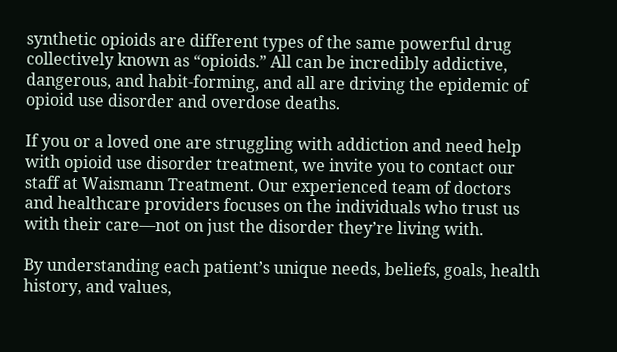synthetic opioids are different types of the same powerful drug collectively known as “opioids.” All can be incredibly addictive, dangerous, and habit-forming, and all are driving the epidemic of opioid use disorder and overdose deaths.

If you or a loved one are struggling with addiction and need help with opioid use disorder treatment, we invite you to contact our staff at Waismann Treatment. Our experienced team of doctors and healthcare providers focuses on the individuals who trust us with their care—not on just the disorder they’re living with.

By understanding each patient’s unique needs, beliefs, goals, health history, and values,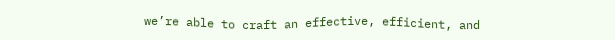we’re able to craft an effective, efficient, and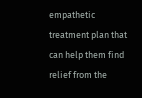empathetic treatment plan that can help them find relief from the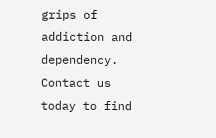grips of addiction and dependency. Contact us today to find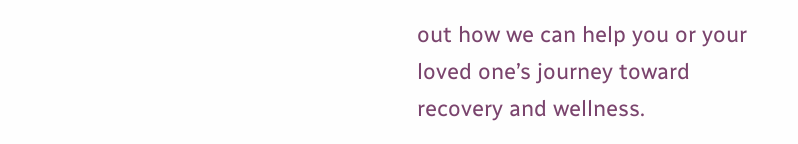out how we can help you or your loved one’s journey toward recovery and wellness.